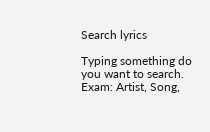Search lyrics

Typing something do you want to search. Exam: Artist, Song,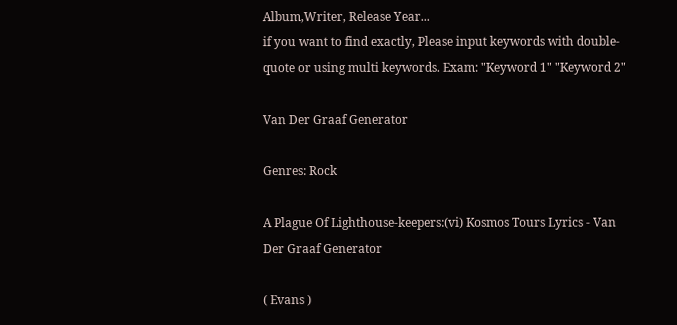Album,Writer, Release Year...
if you want to find exactly, Please input keywords with double-quote or using multi keywords. Exam: "Keyword 1" "Keyword 2"

Van Der Graaf Generator

Genres: Rock

A Plague Of Lighthouse-keepers:(vi) Kosmos Tours Lyrics - Van Der Graaf Generator

( Evans )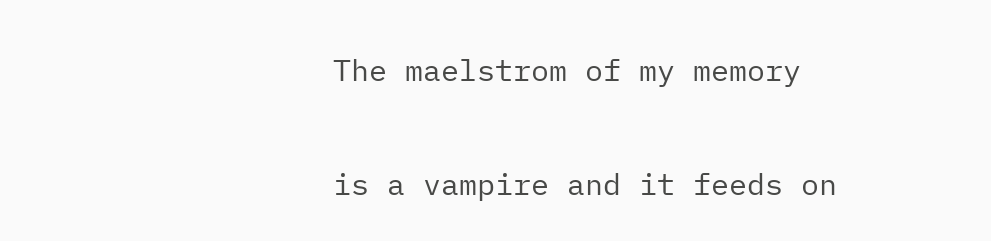The maelstrom of my memory

is a vampire and it feeds on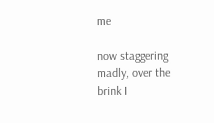me

now staggering madly, over the brink I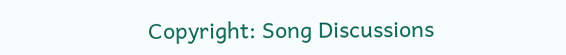Copyright: Song Discussions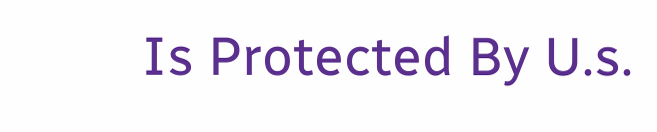Is Protected By U.s.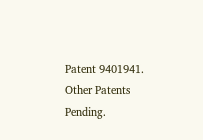Patent 9401941. Other Patents Pending.